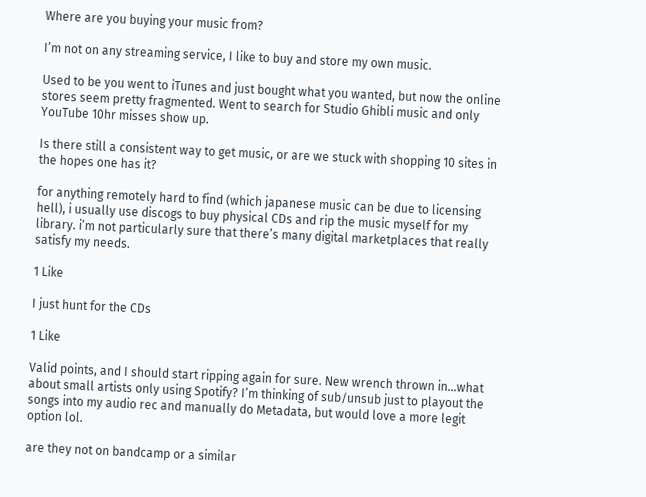Where are you buying your music from?

I’m not on any streaming service, I like to buy and store my own music.

Used to be you went to iTunes and just bought what you wanted, but now the online stores seem pretty fragmented. Went to search for Studio Ghibli music and only YouTube 10hr misses show up.

Is there still a consistent way to get music, or are we stuck with shopping 10 sites in the hopes one has it?

for anything remotely hard to find (which japanese music can be due to licensing hell), i usually use discogs to buy physical CDs and rip the music myself for my library. i’m not particularly sure that there’s many digital marketplaces that really satisfy my needs.

1 Like

I just hunt for the CDs

1 Like

Valid points, and I should start ripping again for sure. New wrench thrown in…what about small artists only using Spotify? I’m thinking of sub/unsub just to playout the songs into my audio rec and manually do Metadata, but would love a more legit option lol.

are they not on bandcamp or a similar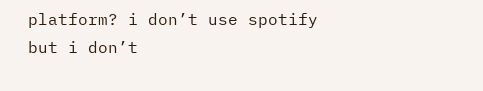platform? i don’t use spotify but i don’t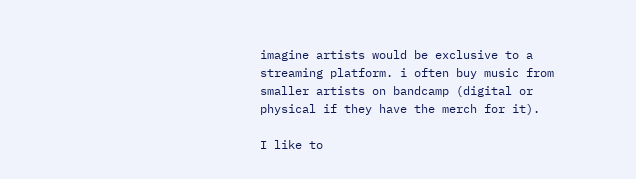imagine artists would be exclusive to a streaming platform. i often buy music from smaller artists on bandcamp (digital or physical if they have the merch for it).

I like to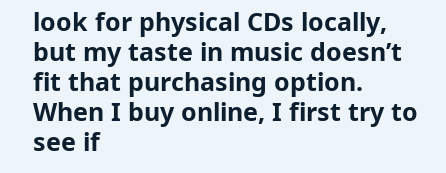look for physical CDs locally, but my taste in music doesn’t fit that purchasing option. When I buy online, I first try to see if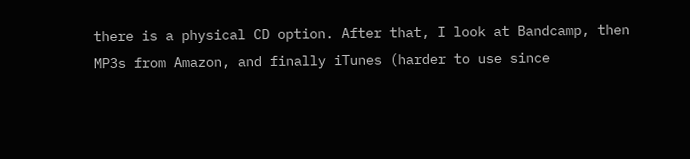there is a physical CD option. After that, I look at Bandcamp, then MP3s from Amazon, and finally iTunes (harder to use since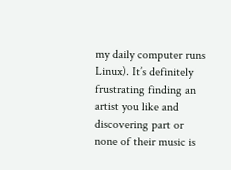my daily computer runs Linux). It’s definitely frustrating finding an artist you like and discovering part or none of their music is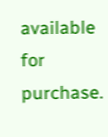available for purchase.